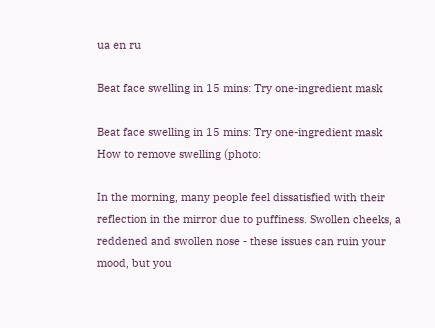ua en ru

Beat face swelling in 15 mins: Try one-ingredient mask

Beat face swelling in 15 mins: Try one-ingredient mask How to remove swelling (photo:

In the morning, many people feel dissatisfied with their reflection in the mirror due to puffiness. Swollen cheeks, a reddened and swollen nose - these issues can ruin your mood, but you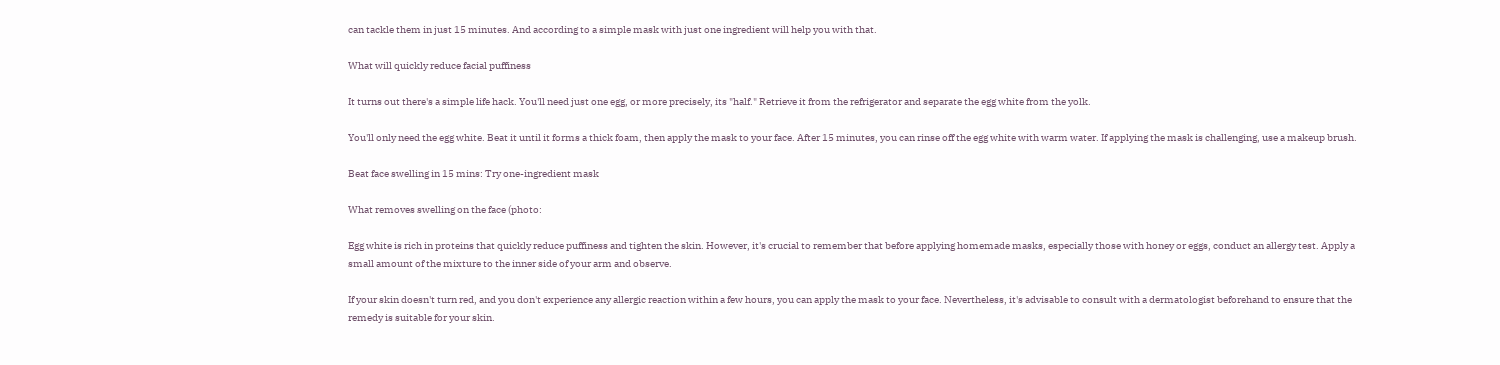can tackle them in just 15 minutes. And according to a simple mask with just one ingredient will help you with that.

What will quickly reduce facial puffiness

It turns out there's a simple life hack. You'll need just one egg, or more precisely, its "half." Retrieve it from the refrigerator and separate the egg white from the yolk.

You'll only need the egg white. Beat it until it forms a thick foam, then apply the mask to your face. After 15 minutes, you can rinse off the egg white with warm water. If applying the mask is challenging, use a makeup brush.

Beat face swelling in 15 mins: Try one-ingredient mask

What removes swelling on the face (photo:

Egg white is rich in proteins that quickly reduce puffiness and tighten the skin. However, it's crucial to remember that before applying homemade masks, especially those with honey or eggs, conduct an allergy test. Apply a small amount of the mixture to the inner side of your arm and observe.

If your skin doesn't turn red, and you don't experience any allergic reaction within a few hours, you can apply the mask to your face. Nevertheless, it's advisable to consult with a dermatologist beforehand to ensure that the remedy is suitable for your skin.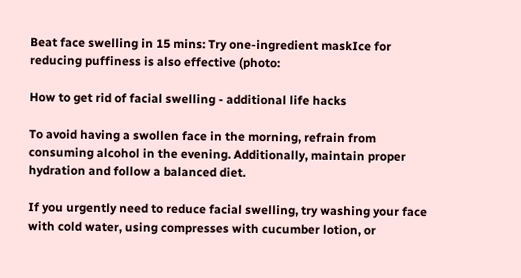Beat face swelling in 15 mins: Try one-ingredient maskIce for reducing puffiness is also effective (photo:

How to get rid of facial swelling - additional life hacks

To avoid having a swollen face in the morning, refrain from consuming alcohol in the evening. Additionally, maintain proper hydration and follow a balanced diet.

If you urgently need to reduce facial swelling, try washing your face with cold water, using compresses with cucumber lotion, or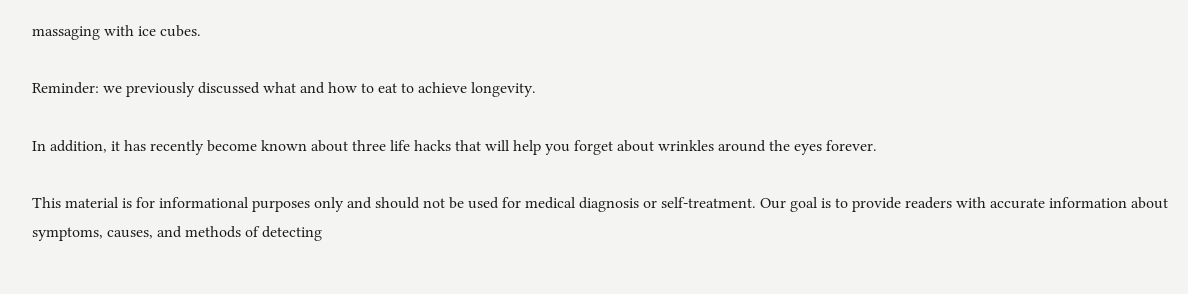massaging with ice cubes.

Reminder: we previously discussed what and how to eat to achieve longevity.

In addition, it has recently become known about three life hacks that will help you forget about wrinkles around the eyes forever.

This material is for informational purposes only and should not be used for medical diagnosis or self-treatment. Our goal is to provide readers with accurate information about symptoms, causes, and methods of detecting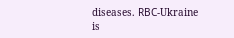diseases. RBС-Ukraine is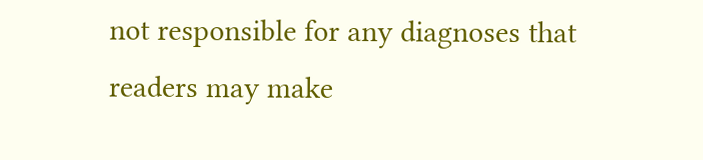not responsible for any diagnoses that readers may make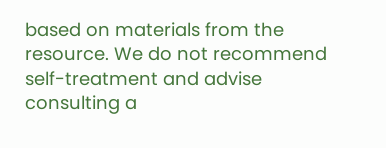based on materials from the resource. We do not recommend self-treatment and advise consulting a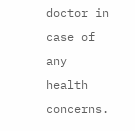doctor in case of any health concerns.